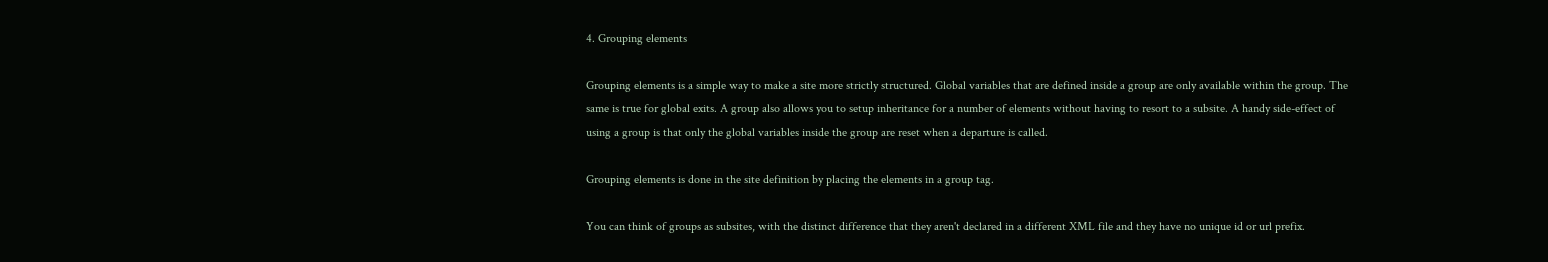4. Grouping elements

Grouping elements is a simple way to make a site more strictly structured. Global variables that are defined inside a group are only available within the group. The same is true for global exits. A group also allows you to setup inheritance for a number of elements without having to resort to a subsite. A handy side-effect of using a group is that only the global variables inside the group are reset when a departure is called.

Grouping elements is done in the site definition by placing the elements in a group tag.

You can think of groups as subsites, with the distinct difference that they aren't declared in a different XML file and they have no unique id or url prefix.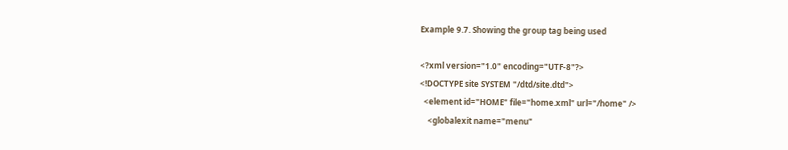Example 9.7. Showing the group tag being used

<?xml version="1.0" encoding="UTF-8"?>
<!DOCTYPE site SYSTEM "/dtd/site.dtd">
  <element id="HOME" file="home.xml" url="/home" />
    <globalexit name="menu"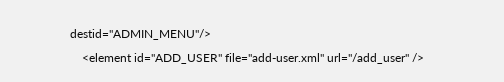destid="ADMIN_MENU"/>
    <element id="ADD_USER" file="add-user.xml" url="/add_user" />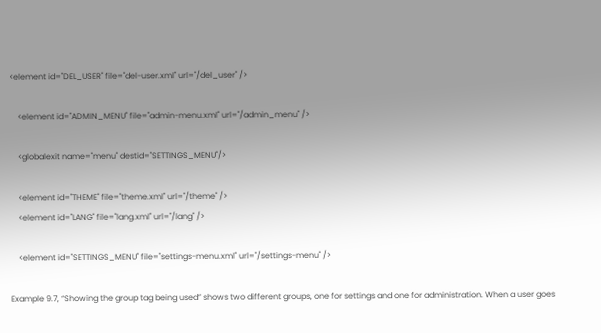<element id="DEL_USER" file="del-user.xml" url="/del_user" />

    <element id="ADMIN_MENU" file="admin-menu.xml" url="/admin_menu" />

    <globalexit name="menu" destid="SETTINGS_MENU"/>

    <element id="THEME" file="theme.xml" url="/theme" />
    <element id="LANG" file="lang.xml" url="/lang" />

    <element id="SETTINGS_MENU" file="settings-menu.xml" url="/settings-menu" />

Example 9.7, “Showing the group tag being used” shows two different groups, one for settings and one for administration. When a user goes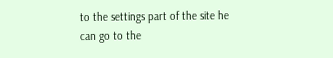to the settings part of the site he can go to the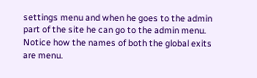settings menu and when he goes to the admin part of the site he can go to the admin menu. Notice how the names of both the global exits are menu.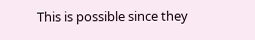This is possible since they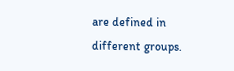are defined in different groups.